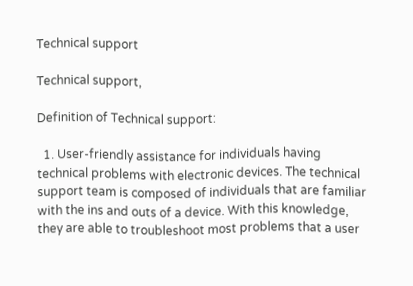Technical support

Technical support,

Definition of Technical support:

  1. User-friendly assistance for individuals having technical problems with electronic devices. The technical support team is composed of individuals that are familiar with the ins and outs of a device. With this knowledge, they are able to troubleshoot most problems that a user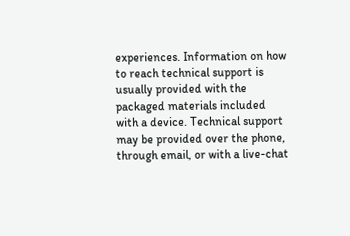experiences. Information on how to reach technical support is usually provided with the packaged materials included with a device. Technical support may be provided over the phone, through email, or with a live-chat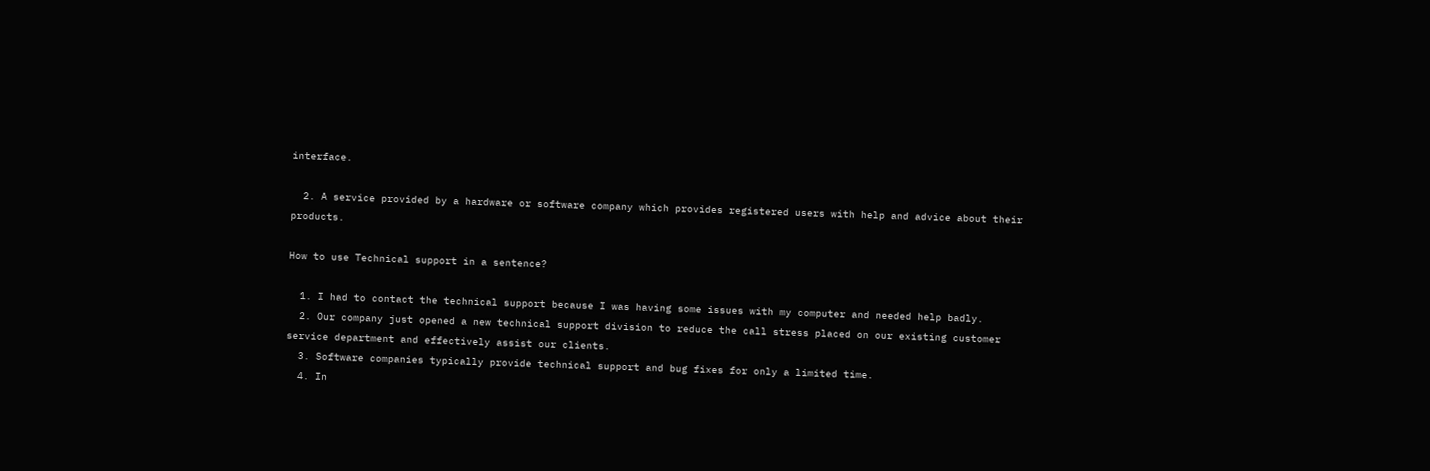interface.

  2. A service provided by a hardware or software company which provides registered users with help and advice about their products.

How to use Technical support in a sentence?

  1. I had to contact the technical support because I was having some issues with my computer and needed help badly.
  2. Our company just opened a new technical support division to reduce the call stress placed on our existing customer service department and effectively assist our clients.
  3. Software companies typically provide technical support and bug fixes for only a limited time.
  4. In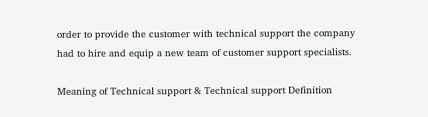order to provide the customer with technical support the company had to hire and equip a new team of customer support specialists.

Meaning of Technical support & Technical support Definition